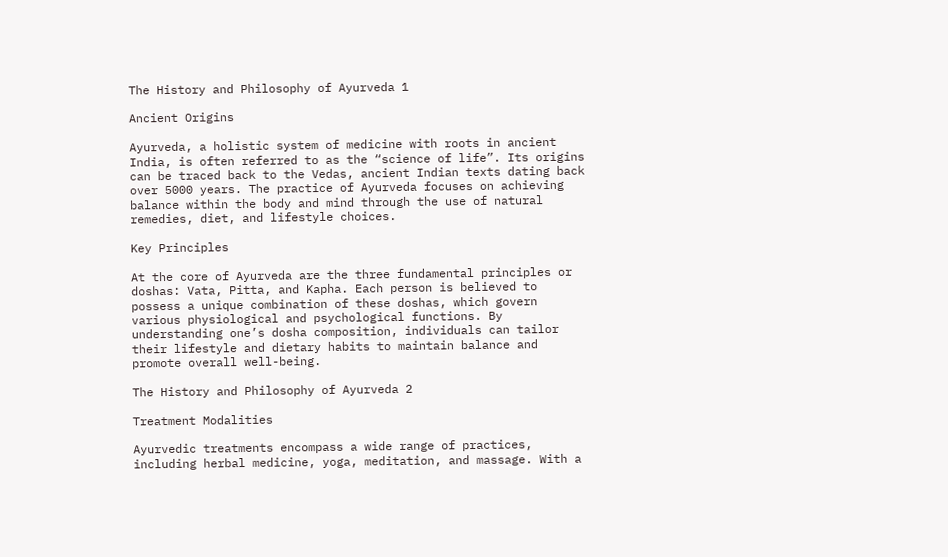The History and Philosophy of Ayurveda 1

Ancient Origins

Ayurveda, a holistic system of medicine with roots in ancient India, is often referred to as the “science of life”. Its origins can be traced back to the Vedas, ancient Indian texts dating back over 5000 years. The practice of Ayurveda focuses on achieving balance within the body and mind through the use of natural remedies, diet, and lifestyle choices.

Key Principles

At the core of Ayurveda are the three fundamental principles or doshas: Vata, Pitta, and Kapha. Each person is believed to possess a unique combination of these doshas, which govern various physiological and psychological functions. By understanding one’s dosha composition, individuals can tailor their lifestyle and dietary habits to maintain balance and promote overall well-being.

The History and Philosophy of Ayurveda 2

Treatment Modalities

Ayurvedic treatments encompass a wide range of practices, including herbal medicine, yoga, meditation, and massage. With a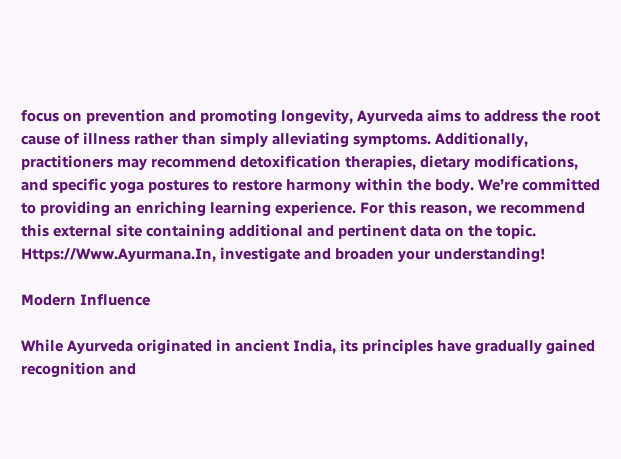focus on prevention and promoting longevity, Ayurveda aims to address the root cause of illness rather than simply alleviating symptoms. Additionally, practitioners may recommend detoxification therapies, dietary modifications, and specific yoga postures to restore harmony within the body. We’re committed to providing an enriching learning experience. For this reason, we recommend this external site containing additional and pertinent data on the topic. Https://Www.Ayurmana.In, investigate and broaden your understanding!

Modern Influence

While Ayurveda originated in ancient India, its principles have gradually gained recognition and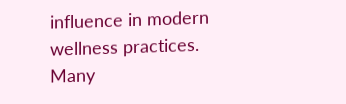influence in modern wellness practices. Many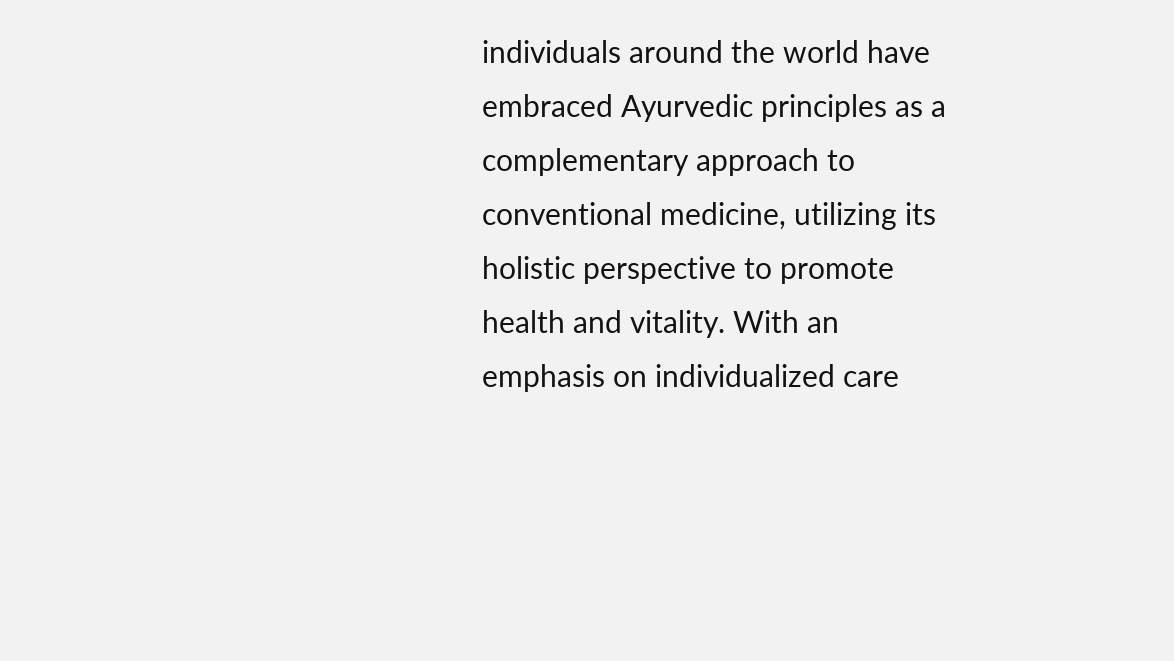individuals around the world have embraced Ayurvedic principles as a complementary approach to conventional medicine, utilizing its holistic perspective to promote health and vitality. With an emphasis on individualized care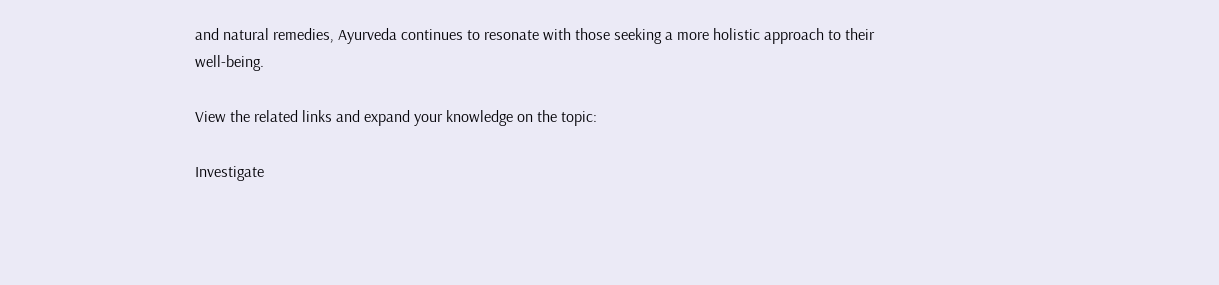and natural remedies, Ayurveda continues to resonate with those seeking a more holistic approach to their well-being.

View the related links and expand your knowledge on the topic:

Investigate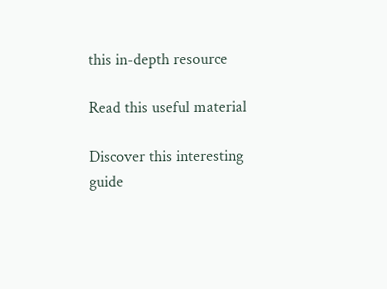this in-depth resource

Read this useful material

Discover this interesting guide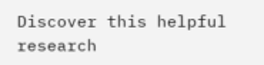Discover this helpful research